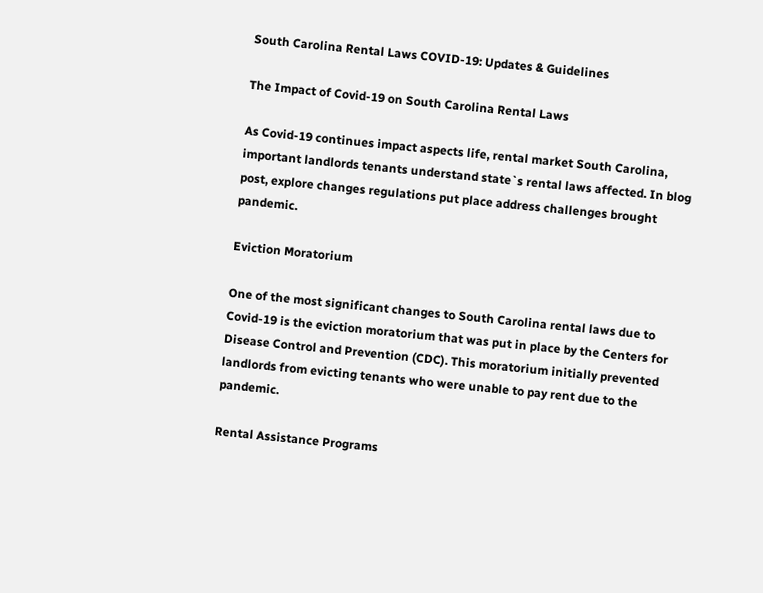South Carolina Rental Laws COVID-19: Updates & Guidelines

The Impact of Covid-19 on South Carolina Rental Laws

As Covid-19 continues impact aspects life, rental market South Carolina, important landlords tenants understand state`s rental laws affected. In blog post, explore changes regulations put place address challenges brought pandemic.

Eviction Moratorium

One of the most significant changes to South Carolina rental laws due to Covid-19 is the eviction moratorium that was put in place by the Centers for Disease Control and Prevention (CDC). This moratorium initially prevented landlords from evicting tenants who were unable to pay rent due to the pandemic.

Rental Assistance Programs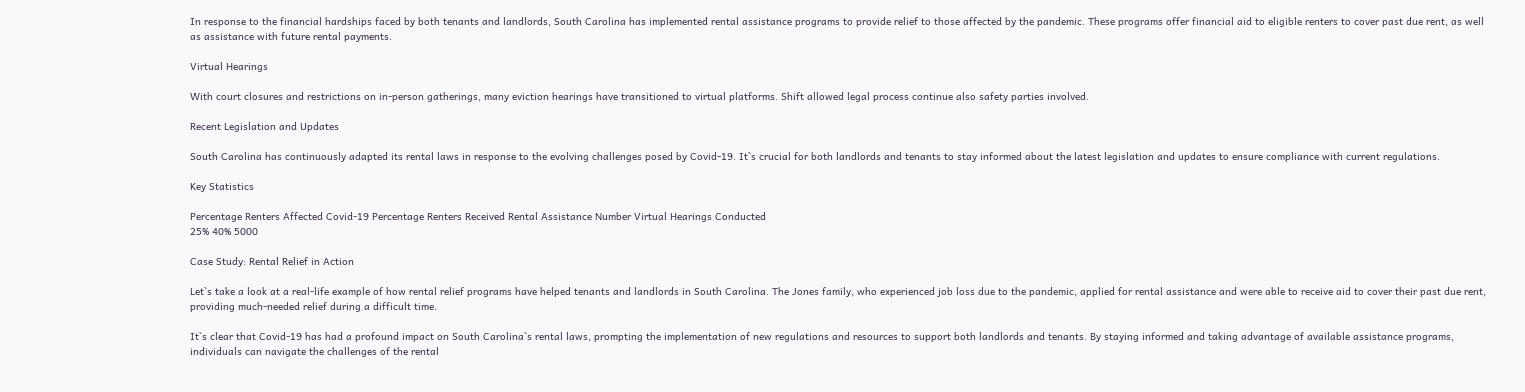In response to the financial hardships faced by both tenants and landlords, South Carolina has implemented rental assistance programs to provide relief to those affected by the pandemic. These programs offer financial aid to eligible renters to cover past due rent, as well as assistance with future rental payments.

Virtual Hearings

With court closures and restrictions on in-person gatherings, many eviction hearings have transitioned to virtual platforms. Shift allowed legal process continue also safety parties involved.

Recent Legislation and Updates

South Carolina has continuously adapted its rental laws in response to the evolving challenges posed by Covid-19. It`s crucial for both landlords and tenants to stay informed about the latest legislation and updates to ensure compliance with current regulations.

Key Statistics

Percentage Renters Affected Covid-19 Percentage Renters Received Rental Assistance Number Virtual Hearings Conducted
25% 40% 5000

Case Study: Rental Relief in Action

Let`s take a look at a real-life example of how rental relief programs have helped tenants and landlords in South Carolina. The Jones family, who experienced job loss due to the pandemic, applied for rental assistance and were able to receive aid to cover their past due rent, providing much-needed relief during a difficult time.

It`s clear that Covid-19 has had a profound impact on South Carolina`s rental laws, prompting the implementation of new regulations and resources to support both landlords and tenants. By staying informed and taking advantage of available assistance programs, individuals can navigate the challenges of the rental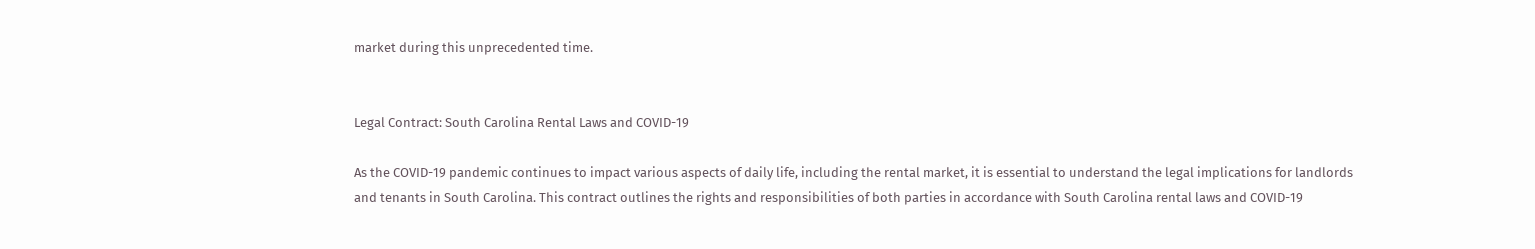market during this unprecedented time.


Legal Contract: South Carolina Rental Laws and COVID-19

As the COVID-19 pandemic continues to impact various aspects of daily life, including the rental market, it is essential to understand the legal implications for landlords and tenants in South Carolina. This contract outlines the rights and responsibilities of both parties in accordance with South Carolina rental laws and COVID-19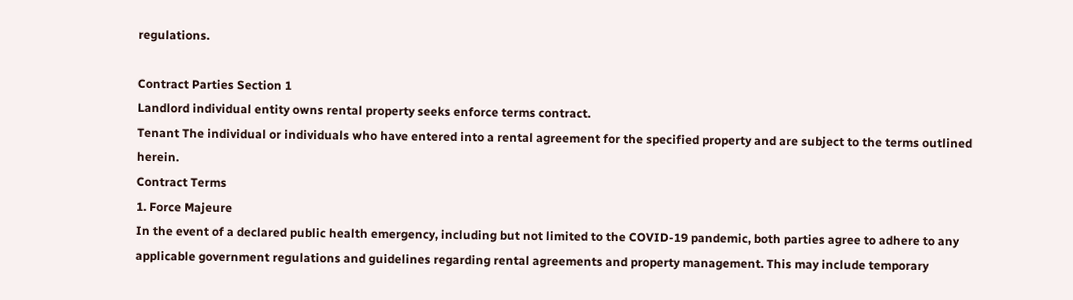regulations.

Contract Parties Section 1
Landlord individual entity owns rental property seeks enforce terms contract.
Tenant The individual or individuals who have entered into a rental agreement for the specified property and are subject to the terms outlined herein.
Contract Terms
1. Force Majeure
In the event of a declared public health emergency, including but not limited to the COVID-19 pandemic, both parties agree to adhere to any applicable government regulations and guidelines regarding rental agreements and property management. This may include temporary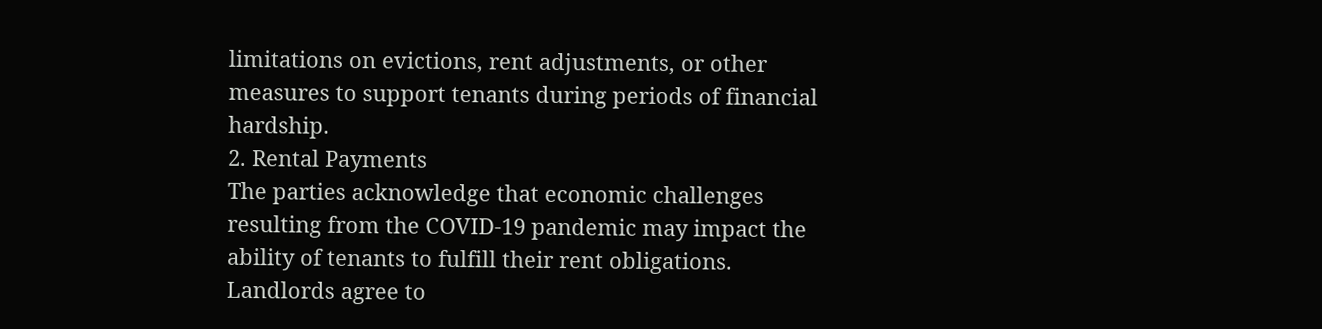limitations on evictions, rent adjustments, or other measures to support tenants during periods of financial hardship.
2. Rental Payments
The parties acknowledge that economic challenges resulting from the COVID-19 pandemic may impact the ability of tenants to fulfill their rent obligations. Landlords agree to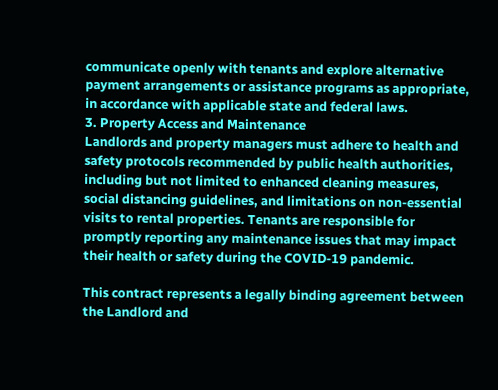communicate openly with tenants and explore alternative payment arrangements or assistance programs as appropriate, in accordance with applicable state and federal laws.
3. Property Access and Maintenance
Landlords and property managers must adhere to health and safety protocols recommended by public health authorities, including but not limited to enhanced cleaning measures, social distancing guidelines, and limitations on non-essential visits to rental properties. Tenants are responsible for promptly reporting any maintenance issues that may impact their health or safety during the COVID-19 pandemic.

This contract represents a legally binding agreement between the Landlord and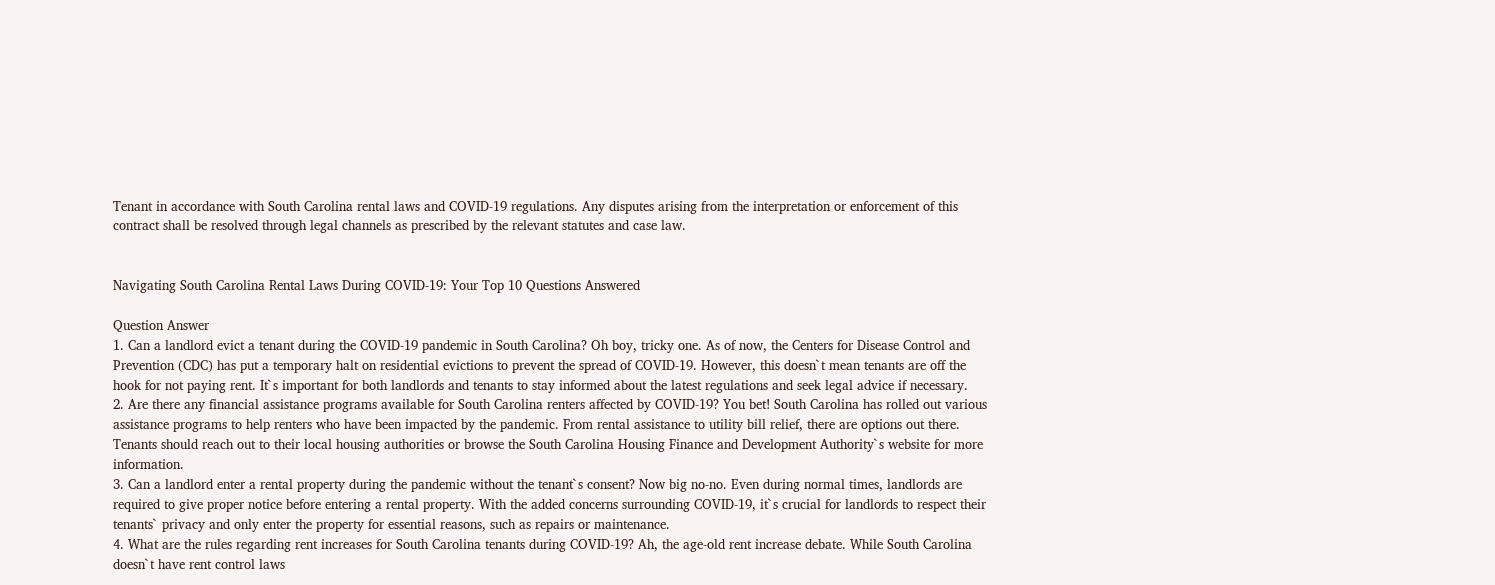Tenant in accordance with South Carolina rental laws and COVID-19 regulations. Any disputes arising from the interpretation or enforcement of this contract shall be resolved through legal channels as prescribed by the relevant statutes and case law.


Navigating South Carolina Rental Laws During COVID-19: Your Top 10 Questions Answered

Question Answer
1. Can a landlord evict a tenant during the COVID-19 pandemic in South Carolina? Oh boy, tricky one. As of now, the Centers for Disease Control and Prevention (CDC) has put a temporary halt on residential evictions to prevent the spread of COVID-19. However, this doesn`t mean tenants are off the hook for not paying rent. It`s important for both landlords and tenants to stay informed about the latest regulations and seek legal advice if necessary.
2. Are there any financial assistance programs available for South Carolina renters affected by COVID-19? You bet! South Carolina has rolled out various assistance programs to help renters who have been impacted by the pandemic. From rental assistance to utility bill relief, there are options out there. Tenants should reach out to their local housing authorities or browse the South Carolina Housing Finance and Development Authority`s website for more information.
3. Can a landlord enter a rental property during the pandemic without the tenant`s consent? Now big no-no. Even during normal times, landlords are required to give proper notice before entering a rental property. With the added concerns surrounding COVID-19, it`s crucial for landlords to respect their tenants` privacy and only enter the property for essential reasons, such as repairs or maintenance.
4. What are the rules regarding rent increases for South Carolina tenants during COVID-19? Ah, the age-old rent increase debate. While South Carolina doesn`t have rent control laws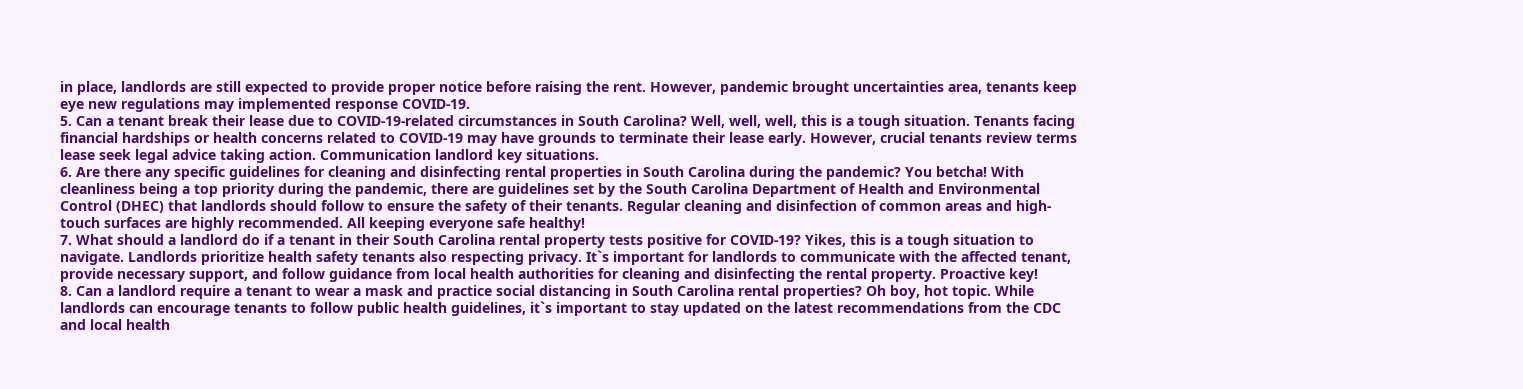in place, landlords are still expected to provide proper notice before raising the rent. However, pandemic brought uncertainties area, tenants keep eye new regulations may implemented response COVID-19.
5. Can a tenant break their lease due to COVID-19-related circumstances in South Carolina? Well, well, well, this is a tough situation. Tenants facing financial hardships or health concerns related to COVID-19 may have grounds to terminate their lease early. However, crucial tenants review terms lease seek legal advice taking action. Communication landlord key situations.
6. Are there any specific guidelines for cleaning and disinfecting rental properties in South Carolina during the pandemic? You betcha! With cleanliness being a top priority during the pandemic, there are guidelines set by the South Carolina Department of Health and Environmental Control (DHEC) that landlords should follow to ensure the safety of their tenants. Regular cleaning and disinfection of common areas and high-touch surfaces are highly recommended. All keeping everyone safe healthy!
7. What should a landlord do if a tenant in their South Carolina rental property tests positive for COVID-19? Yikes, this is a tough situation to navigate. Landlords prioritize health safety tenants also respecting privacy. It`s important for landlords to communicate with the affected tenant, provide necessary support, and follow guidance from local health authorities for cleaning and disinfecting the rental property. Proactive key!
8. Can a landlord require a tenant to wear a mask and practice social distancing in South Carolina rental properties? Oh boy, hot topic. While landlords can encourage tenants to follow public health guidelines, it`s important to stay updated on the latest recommendations from the CDC and local health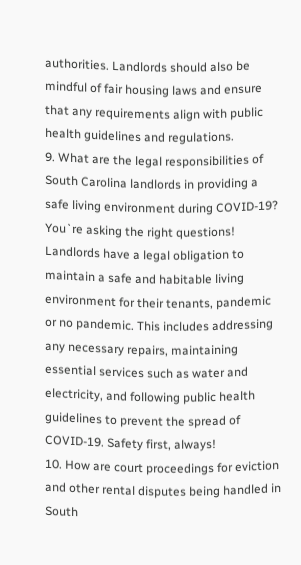authorities. Landlords should also be mindful of fair housing laws and ensure that any requirements align with public health guidelines and regulations.
9. What are the legal responsibilities of South Carolina landlords in providing a safe living environment during COVID-19? You`re asking the right questions! Landlords have a legal obligation to maintain a safe and habitable living environment for their tenants, pandemic or no pandemic. This includes addressing any necessary repairs, maintaining essential services such as water and electricity, and following public health guidelines to prevent the spread of COVID-19. Safety first, always!
10. How are court proceedings for eviction and other rental disputes being handled in South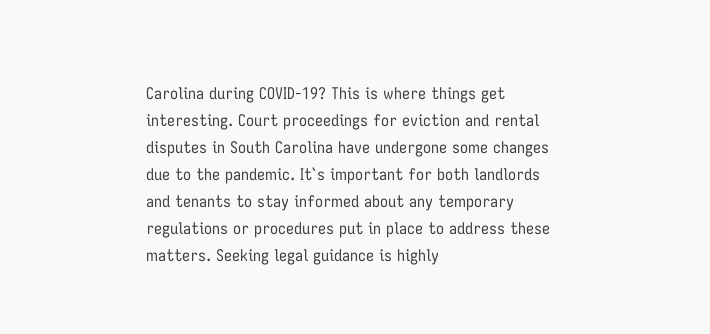Carolina during COVID-19? This is where things get interesting. Court proceedings for eviction and rental disputes in South Carolina have undergone some changes due to the pandemic. It`s important for both landlords and tenants to stay informed about any temporary regulations or procedures put in place to address these matters. Seeking legal guidance is highly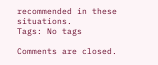recommended in these situations.
Tags: No tags

Comments are closed.